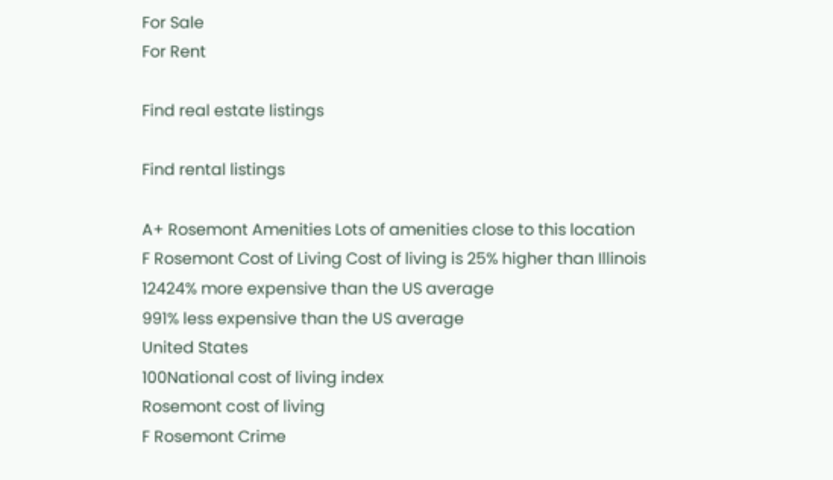For Sale
For Rent

Find real estate listings

Find rental listings

A+ Rosemont Amenities Lots of amenities close to this location
F Rosemont Cost of Living Cost of living is 25% higher than Illinois
12424% more expensive than the US average
991% less expensive than the US average
United States
100National cost of living index
Rosemont cost of living
F Rosemont Crime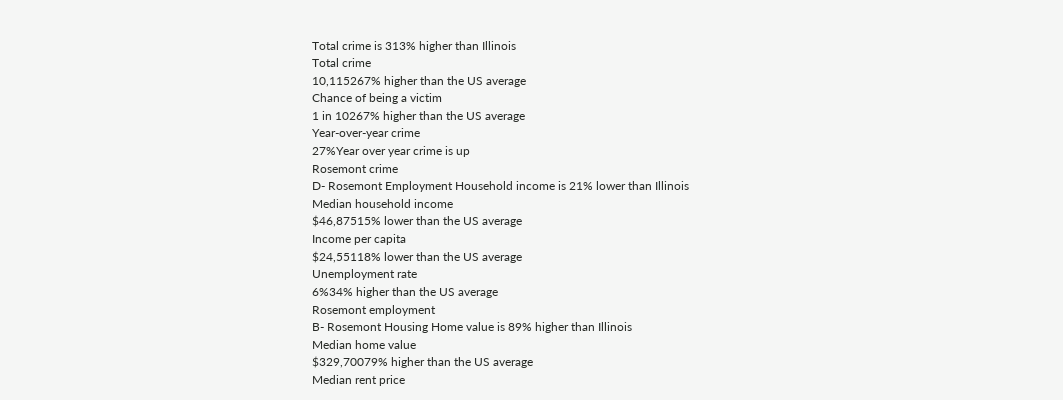Total crime is 313% higher than Illinois
Total crime
10,115267% higher than the US average
Chance of being a victim
1 in 10267% higher than the US average
Year-over-year crime
27%Year over year crime is up
Rosemont crime
D- Rosemont Employment Household income is 21% lower than Illinois
Median household income
$46,87515% lower than the US average
Income per capita
$24,55118% lower than the US average
Unemployment rate
6%34% higher than the US average
Rosemont employment
B- Rosemont Housing Home value is 89% higher than Illinois
Median home value
$329,70079% higher than the US average
Median rent price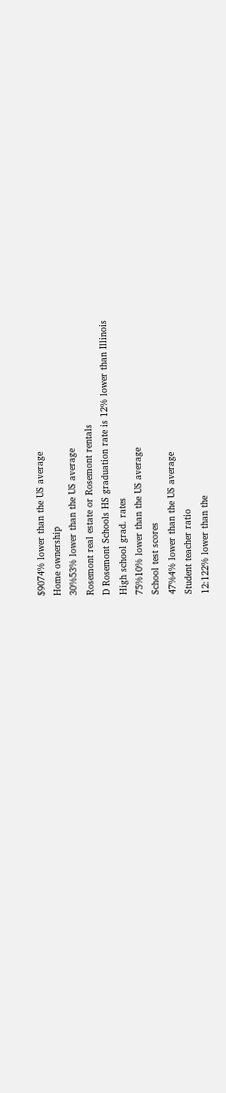$9074% lower than the US average
Home ownership
30%53% lower than the US average
Rosemont real estate or Rosemont rentals
D Rosemont Schools HS graduation rate is 12% lower than Illinois
High school grad. rates
75%10% lower than the US average
School test scores
47%4% lower than the US average
Student teacher ratio
12:122% lower than the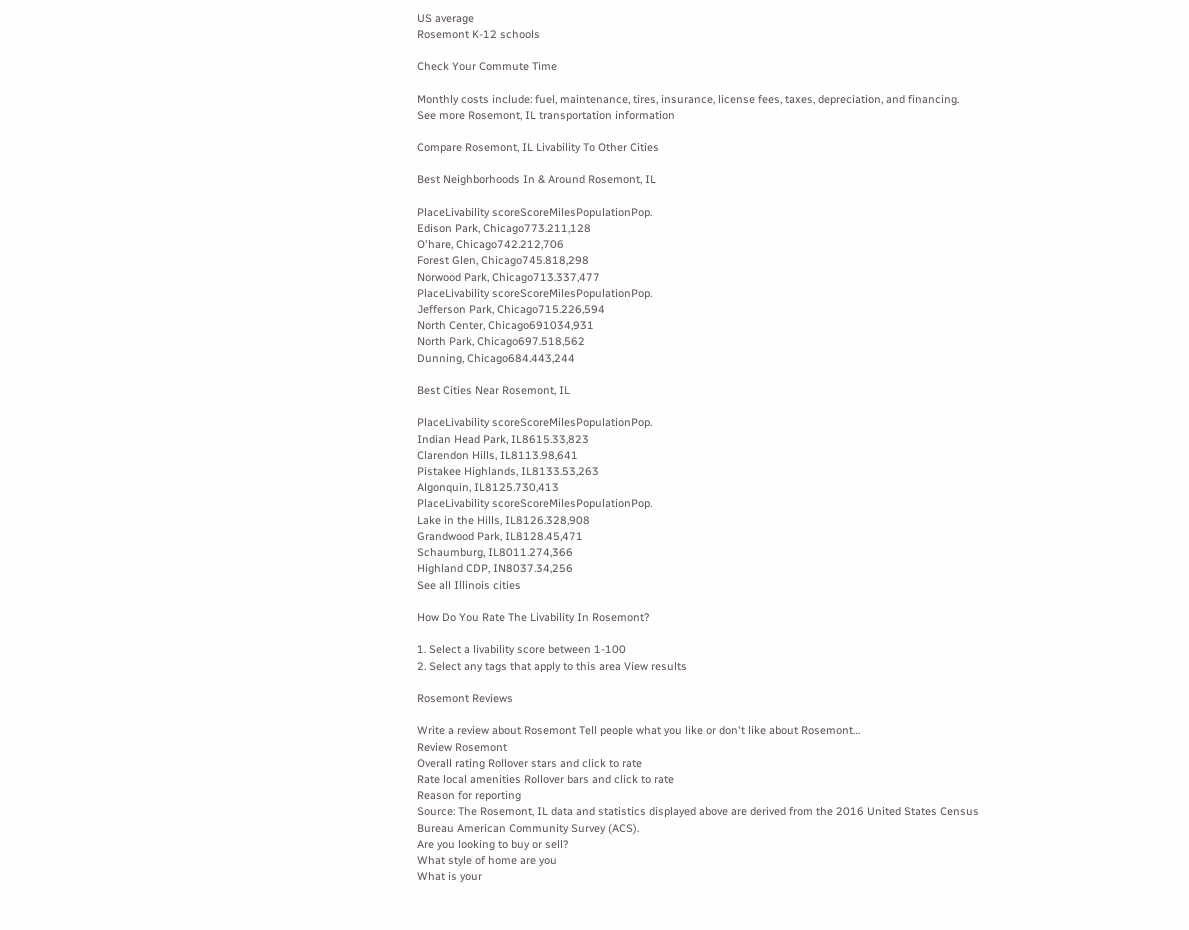US average
Rosemont K-12 schools

Check Your Commute Time

Monthly costs include: fuel, maintenance, tires, insurance, license fees, taxes, depreciation, and financing.
See more Rosemont, IL transportation information

Compare Rosemont, IL Livability To Other Cities

Best Neighborhoods In & Around Rosemont, IL

PlaceLivability scoreScoreMilesPopulationPop.
Edison Park, Chicago773.211,128
O'hare, Chicago742.212,706
Forest Glen, Chicago745.818,298
Norwood Park, Chicago713.337,477
PlaceLivability scoreScoreMilesPopulationPop.
Jefferson Park, Chicago715.226,594
North Center, Chicago691034,931
North Park, Chicago697.518,562
Dunning, Chicago684.443,244

Best Cities Near Rosemont, IL

PlaceLivability scoreScoreMilesPopulationPop.
Indian Head Park, IL8615.33,823
Clarendon Hills, IL8113.98,641
Pistakee Highlands, IL8133.53,263
Algonquin, IL8125.730,413
PlaceLivability scoreScoreMilesPopulationPop.
Lake in the Hills, IL8126.328,908
Grandwood Park, IL8128.45,471
Schaumburg, IL8011.274,366
Highland CDP, IN8037.34,256
See all Illinois cities

How Do You Rate The Livability In Rosemont?

1. Select a livability score between 1-100
2. Select any tags that apply to this area View results

Rosemont Reviews

Write a review about Rosemont Tell people what you like or don't like about Rosemont…
Review Rosemont
Overall rating Rollover stars and click to rate
Rate local amenities Rollover bars and click to rate
Reason for reporting
Source: The Rosemont, IL data and statistics displayed above are derived from the 2016 United States Census Bureau American Community Survey (ACS).
Are you looking to buy or sell?
What style of home are you
What is your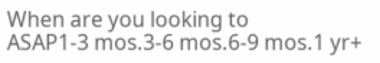When are you looking to
ASAP1-3 mos.3-6 mos.6-9 mos.1 yr+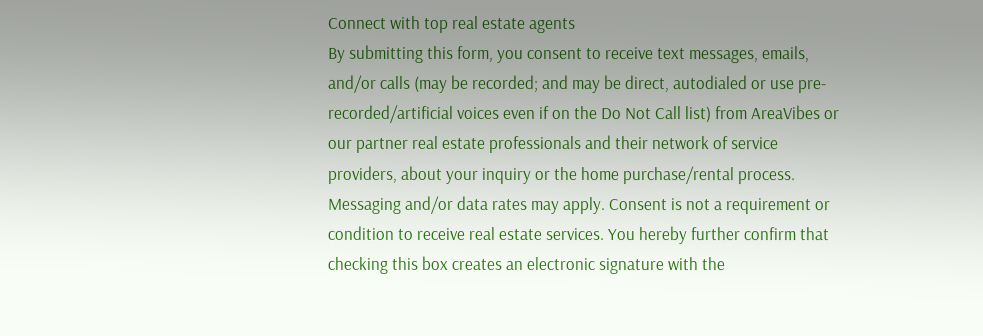Connect with top real estate agents
By submitting this form, you consent to receive text messages, emails, and/or calls (may be recorded; and may be direct, autodialed or use pre-recorded/artificial voices even if on the Do Not Call list) from AreaVibes or our partner real estate professionals and their network of service providers, about your inquiry or the home purchase/rental process. Messaging and/or data rates may apply. Consent is not a requirement or condition to receive real estate services. You hereby further confirm that checking this box creates an electronic signature with the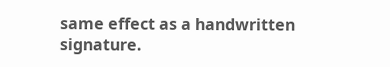same effect as a handwritten signature.